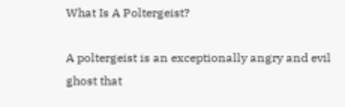What Is A Poltergeist?

A poltergeist is an exceptionally angry and evil ghost that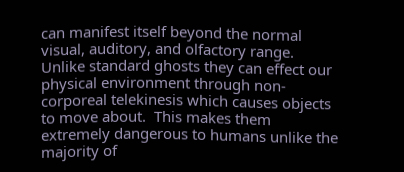can manifest itself beyond the normal visual, auditory, and olfactory range. Unlike standard ghosts they can effect our physical environment through non-corporeal telekinesis which causes objects to move about.  This makes them extremely dangerous to humans unlike the majority of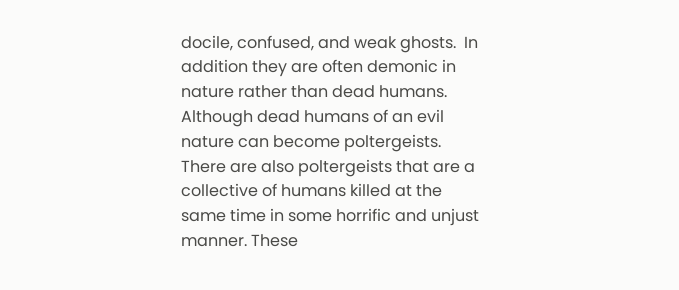docile, confused, and weak ghosts.  In addition they are often demonic in nature rather than dead humans.  Although dead humans of an evil nature can become poltergeists.  There are also poltergeists that are a collective of humans killed at the same time in some horrific and unjust manner. These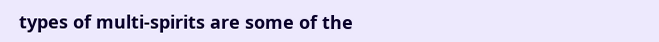types of multi-spirits are some of the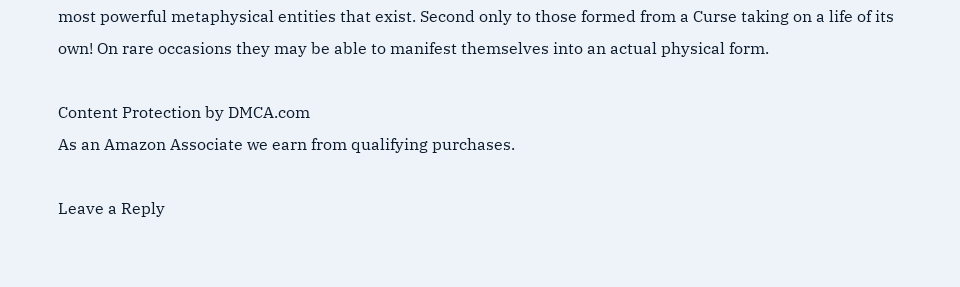most powerful metaphysical entities that exist. Second only to those formed from a Curse taking on a life of its own! On rare occasions they may be able to manifest themselves into an actual physical form.

Content Protection by DMCA.com
As an Amazon Associate we earn from qualifying purchases.

Leave a Reply